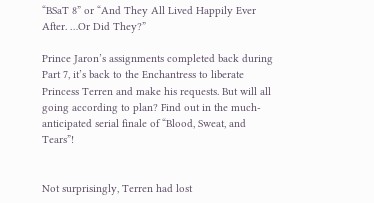“BSaT 8” or “And They All Lived Happily Ever After. …Or Did They?”

Prince Jaron’s assignments completed back during Part 7, it’s back to the Enchantress to liberate Princess Terren and make his requests. But will all going according to plan? Find out in the much-anticipated serial finale of “Blood, Sweat, and Tears”!


Not surprisingly, Terren had lost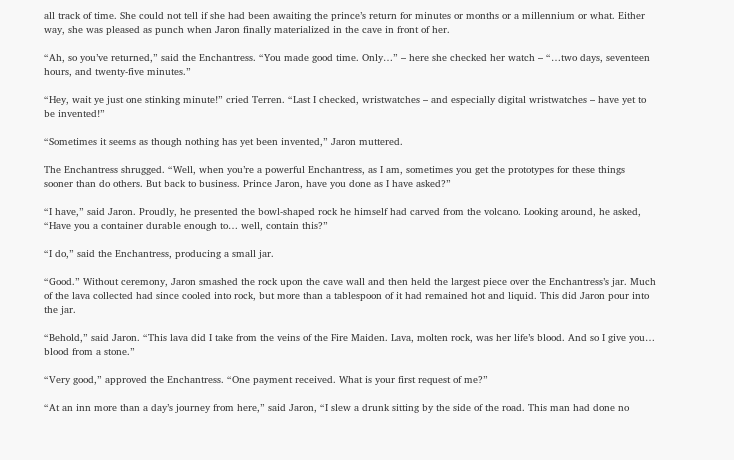all track of time. She could not tell if she had been awaiting the prince’s return for minutes or months or a millennium or what. Either way, she was pleased as punch when Jaron finally materialized in the cave in front of her.

“Ah, so you’ve returned,” said the Enchantress. “You made good time. Only…” – here she checked her watch – “…two days, seventeen hours, and twenty-five minutes.”

“Hey, wait ye just one stinking minute!” cried Terren. “Last I checked, wristwatches – and especially digital wristwatches – have yet to be invented!”

“Sometimes it seems as though nothing has yet been invented,” Jaron muttered.

The Enchantress shrugged. “Well, when you’re a powerful Enchantress, as I am, sometimes you get the prototypes for these things sooner than do others. But back to business. Prince Jaron, have you done as I have asked?”

“I have,” said Jaron. Proudly, he presented the bowl-shaped rock he himself had carved from the volcano. Looking around, he asked, “Have you a container durable enough to… well, contain this?”

“I do,” said the Enchantress, producing a small jar.

“Good.” Without ceremony, Jaron smashed the rock upon the cave wall and then held the largest piece over the Enchantress’s jar. Much of the lava collected had since cooled into rock, but more than a tablespoon of it had remained hot and liquid. This did Jaron pour into the jar.

“Behold,” said Jaron. “This lava did I take from the veins of the Fire Maiden. Lava, molten rock, was her life’s blood. And so I give you… blood from a stone.”

“Very good,” approved the Enchantress. “One payment received. What is your first request of me?”

“At an inn more than a day’s journey from here,” said Jaron, “I slew a drunk sitting by the side of the road. This man had done no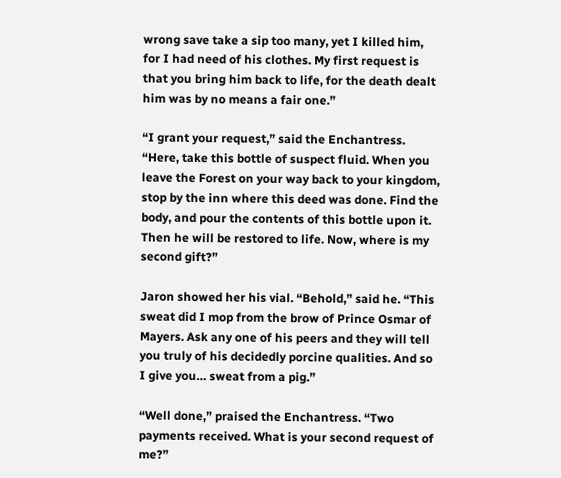wrong save take a sip too many, yet I killed him, for I had need of his clothes. My first request is that you bring him back to life, for the death dealt him was by no means a fair one.”

“I grant your request,” said the Enchantress. “Here, take this bottle of suspect fluid. When you leave the Forest on your way back to your kingdom, stop by the inn where this deed was done. Find the body, and pour the contents of this bottle upon it. Then he will be restored to life. Now, where is my second gift?”

Jaron showed her his vial. “Behold,” said he. “This sweat did I mop from the brow of Prince Osmar of Mayers. Ask any one of his peers and they will tell you truly of his decidedly porcine qualities. And so I give you… sweat from a pig.”

“Well done,” praised the Enchantress. “Two payments received. What is your second request of me?”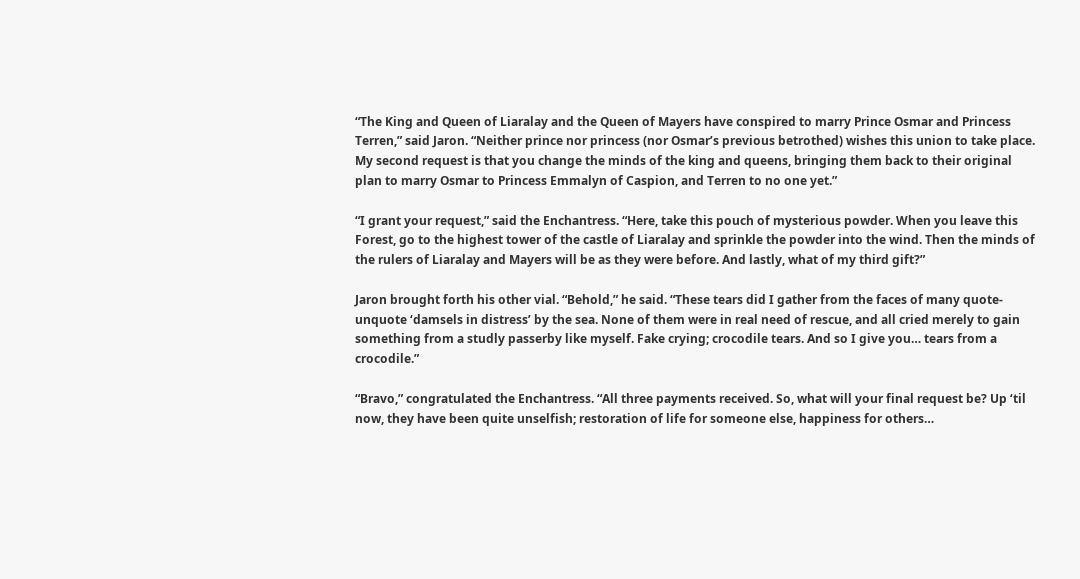“The King and Queen of Liaralay and the Queen of Mayers have conspired to marry Prince Osmar and Princess Terren,” said Jaron. “Neither prince nor princess (nor Osmar’s previous betrothed) wishes this union to take place. My second request is that you change the minds of the king and queens, bringing them back to their original plan to marry Osmar to Princess Emmalyn of Caspion, and Terren to no one yet.”

“I grant your request,” said the Enchantress. “Here, take this pouch of mysterious powder. When you leave this Forest, go to the highest tower of the castle of Liaralay and sprinkle the powder into the wind. Then the minds of the rulers of Liaralay and Mayers will be as they were before. And lastly, what of my third gift?”

Jaron brought forth his other vial. “Behold,” he said. “These tears did I gather from the faces of many quote-unquote ‘damsels in distress’ by the sea. None of them were in real need of rescue, and all cried merely to gain something from a studly passerby like myself. Fake crying; crocodile tears. And so I give you… tears from a crocodile.”

“Bravo,” congratulated the Enchantress. “All three payments received. So, what will your final request be? Up ‘til now, they have been quite unselfish; restoration of life for someone else, happiness for others…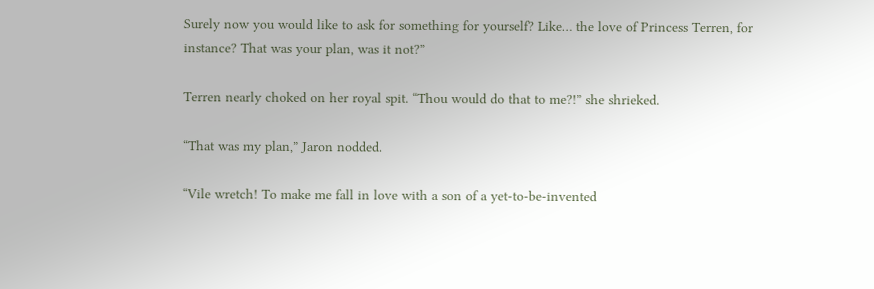Surely now you would like to ask for something for yourself? Like… the love of Princess Terren, for instance? That was your plan, was it not?”

Terren nearly choked on her royal spit. “Thou would do that to me?!” she shrieked.

“That was my plan,” Jaron nodded.

“Vile wretch! To make me fall in love with a son of a yet-to-be-invented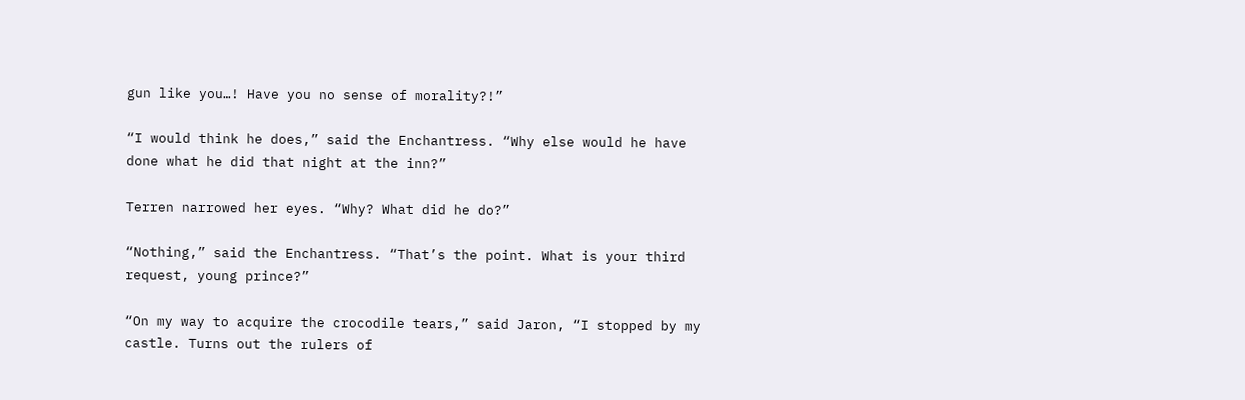gun like you…! Have you no sense of morality?!”

“I would think he does,” said the Enchantress. “Why else would he have done what he did that night at the inn?”

Terren narrowed her eyes. “Why? What did he do?”

“Nothing,” said the Enchantress. “That’s the point. What is your third request, young prince?”

“On my way to acquire the crocodile tears,” said Jaron, “I stopped by my castle. Turns out the rulers of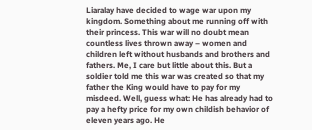Liaralay have decided to wage war upon my kingdom. Something about me running off with their princess. This war will no doubt mean countless lives thrown away – women and children left without husbands and brothers and fathers. Me, I care but little about this. But a soldier told me this war was created so that my father the King would have to pay for my misdeed. Well, guess what: He has already had to pay a hefty price for my own childish behavior of eleven years ago. He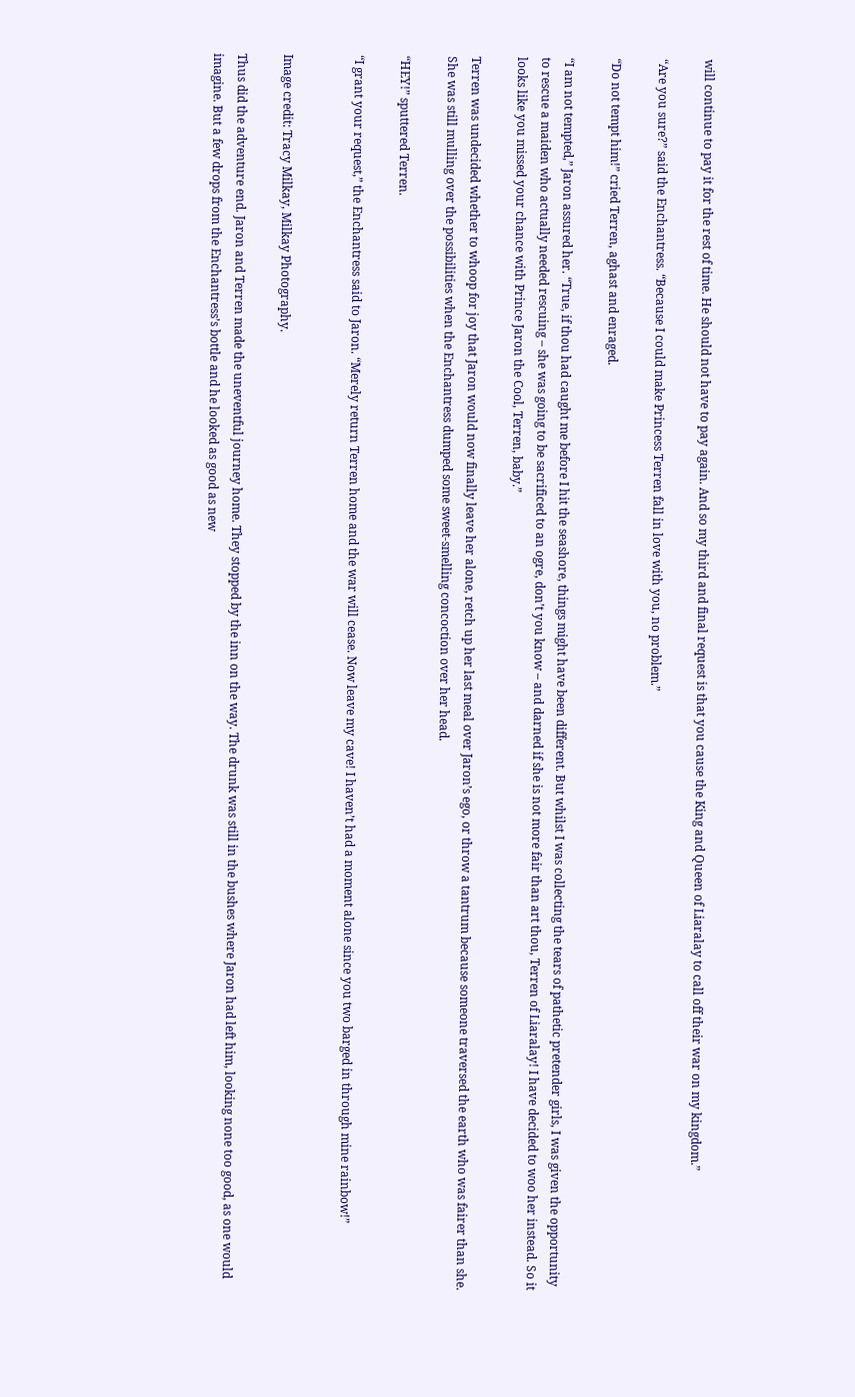will continue to pay it for the rest of time. He should not have to pay again. And so my third and final request is that you cause the King and Queen of Liaralay to call off their war on my kingdom.”

“Are you sure?” said the Enchantress. “Because I could make Princess Terren fall in love with you, no problem.”

“Do not tempt him!” cried Terren, aghast and enraged.

“I am not tempted,” Jaron assured her. “True, if thou had caught me before I hit the seashore, things might have been different. But whilst I was collecting the tears of pathetic pretender girls, I was given the opportunity to rescue a maiden who actually needed rescuing – she was going to be sacrificed to an ogre, don’t you know – and darned if she is not more fair than art thou, Terren of Liaralay! I have decided to woo her instead. So it looks like you missed your chance with Prince Jaron the Cool, Terren, baby.”

Terren was undecided whether to whoop for joy that Jaron would now finally leave her alone, retch up her last meal over Jaron’s ego, or throw a tantrum because someone traversed the earth who was fairer than she. She was still mulling over the possibilities when the Enchantress dumped some sweet-smelling concoction over her head.

“HEY!” sputtered Terren.

“I grant your request,” the Enchantress said to Jaron. “Merely return Terren home and the war will cease. Now leave my cave! I haven’t had a moment alone since you two barged in through mine rainbow!”


Image credit: Tracy Milkay, Milkay Photography.

Thus did the adventure end. Jaron and Terren made the uneventful journey home. They stopped by the inn on the way. The drunk was still in the bushes where Jaron had left him, looking none too good, as one would imagine. But a few drops from the Enchantress’s bottle and he looked as good as new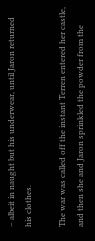– albeit in naught but his underwear, until Jaron returned his clothes.

The war was called off the instant Terren entered her castle, and then she and Jaron sprinkled the powder from the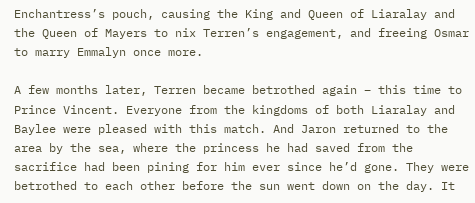Enchantress’s pouch, causing the King and Queen of Liaralay and the Queen of Mayers to nix Terren’s engagement, and freeing Osmar to marry Emmalyn once more.

A few months later, Terren became betrothed again – this time to Prince Vincent. Everyone from the kingdoms of both Liaralay and Baylee were pleased with this match. And Jaron returned to the area by the sea, where the princess he had saved from the sacrifice had been pining for him ever since he’d gone. They were betrothed to each other before the sun went down on the day. It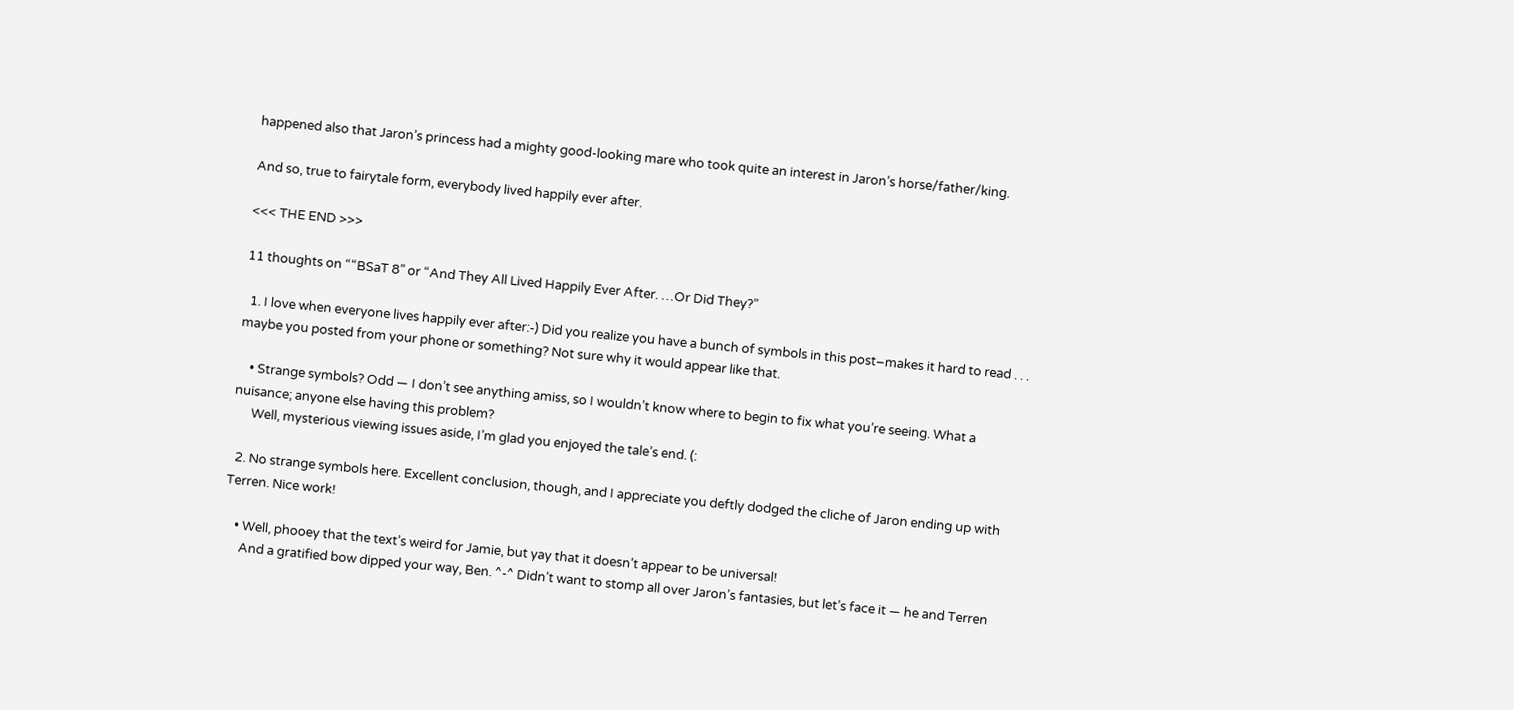happened also that Jaron’s princess had a mighty good-looking mare who took quite an interest in Jaron’s horse/father/king.

And so, true to fairytale form, everybody lived happily ever after.

<<< THE END >>>

11 thoughts on ““BSaT 8” or “And They All Lived Happily Ever After. …Or Did They?”

  1. I love when everyone lives happily ever after:-) Did you realize you have a bunch of symbols in this post–makes it hard to read . . . maybe you posted from your phone or something? Not sure why it would appear like that.

    • Strange symbols? Odd — I don’t see anything amiss, so I wouldn’t know where to begin to fix what you’re seeing. What a nuisance; anyone else having this problem?
      Well, mysterious viewing issues aside, I’m glad you enjoyed the tale’s end. (:

  2. No strange symbols here. Excellent conclusion, though, and I appreciate you deftly dodged the cliche of Jaron ending up with Terren. Nice work!

    • Well, phooey that the text’s weird for Jamie, but yay that it doesn’t appear to be universal!
      And a gratified bow dipped your way, Ben. ^-^ Didn’t want to stomp all over Jaron’s fantasies, but let’s face it — he and Terren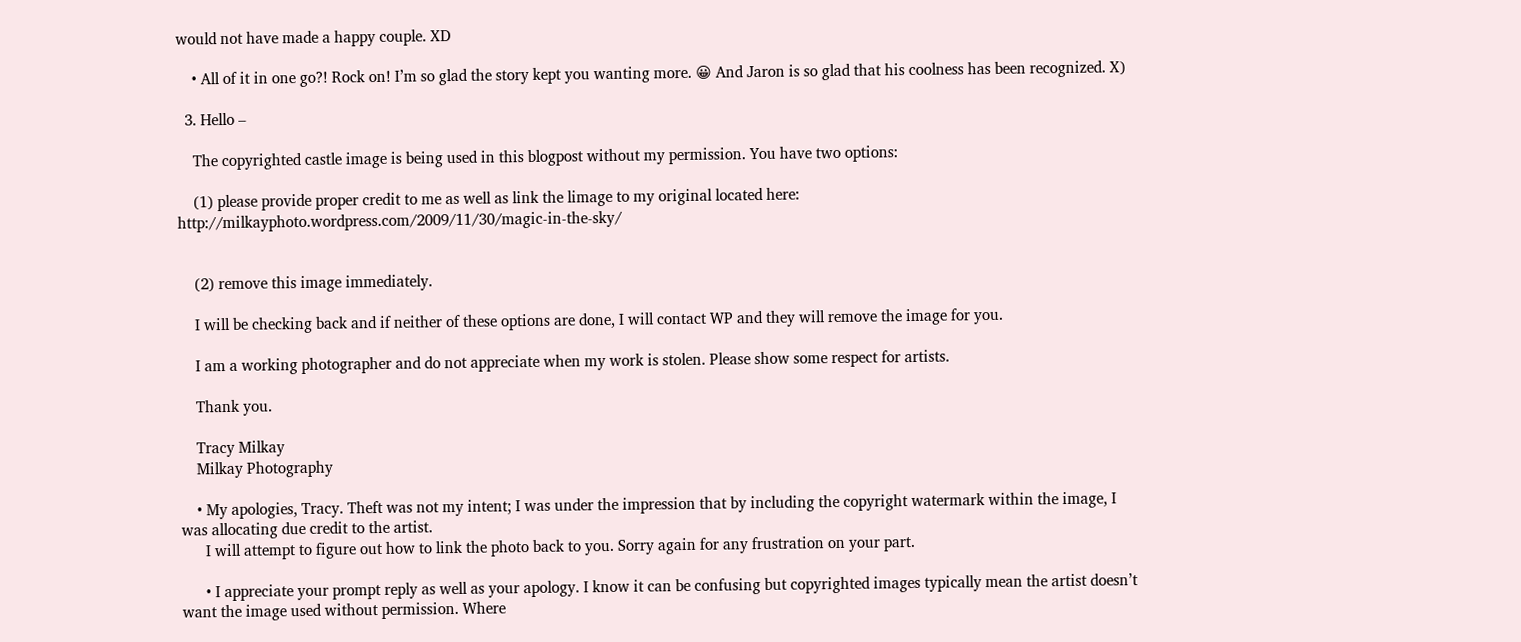would not have made a happy couple. XD

    • All of it in one go?! Rock on! I’m so glad the story kept you wanting more. 😀 And Jaron is so glad that his coolness has been recognized. X)

  3. Hello –

    The copyrighted castle image is being used in this blogpost without my permission. You have two options:

    (1) please provide proper credit to me as well as link the limage to my original located here: http://milkayphoto.wordpress.com/2009/11/30/magic-in-the-sky/


    (2) remove this image immediately.

    I will be checking back and if neither of these options are done, I will contact WP and they will remove the image for you.

    I am a working photographer and do not appreciate when my work is stolen. Please show some respect for artists.

    Thank you.

    Tracy Milkay
    Milkay Photography

    • My apologies, Tracy. Theft was not my intent; I was under the impression that by including the copyright watermark within the image, I was allocating due credit to the artist.
      I will attempt to figure out how to link the photo back to you. Sorry again for any frustration on your part.

      • I appreciate your prompt reply as well as your apology. I know it can be confusing but copyrighted images typically mean the artist doesn’t want the image used without permission. Where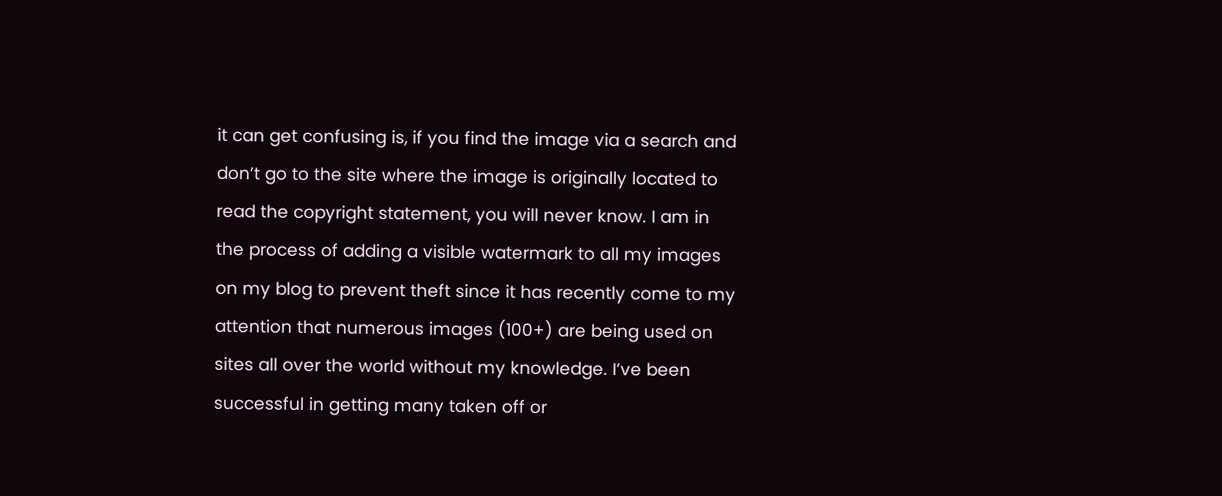it can get confusing is, if you find the image via a search and don’t go to the site where the image is originally located to read the copyright statement, you will never know. I am in the process of adding a visible watermark to all my images on my blog to prevent theft since it has recently come to my attention that numerous images (100+) are being used on sites all over the world without my knowledge. I’ve been successful in getting many taken off or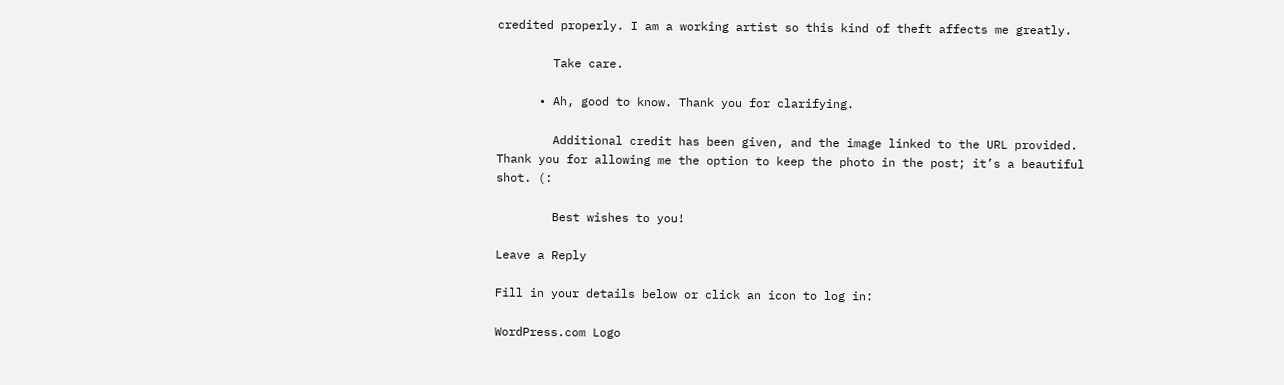credited properly. I am a working artist so this kind of theft affects me greatly.

        Take care.

      • Ah, good to know. Thank you for clarifying.

        Additional credit has been given, and the image linked to the URL provided. Thank you for allowing me the option to keep the photo in the post; it’s a beautiful shot. (:

        Best wishes to you!

Leave a Reply

Fill in your details below or click an icon to log in:

WordPress.com Logo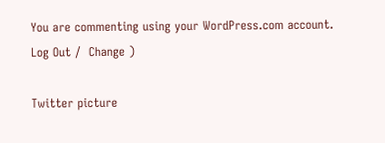You are commenting using your WordPress.com account. Log Out /  Change )

Twitter picture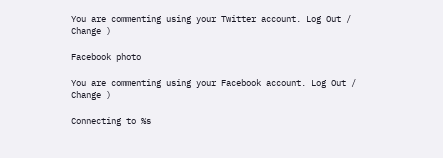You are commenting using your Twitter account. Log Out /  Change )

Facebook photo

You are commenting using your Facebook account. Log Out /  Change )

Connecting to %s